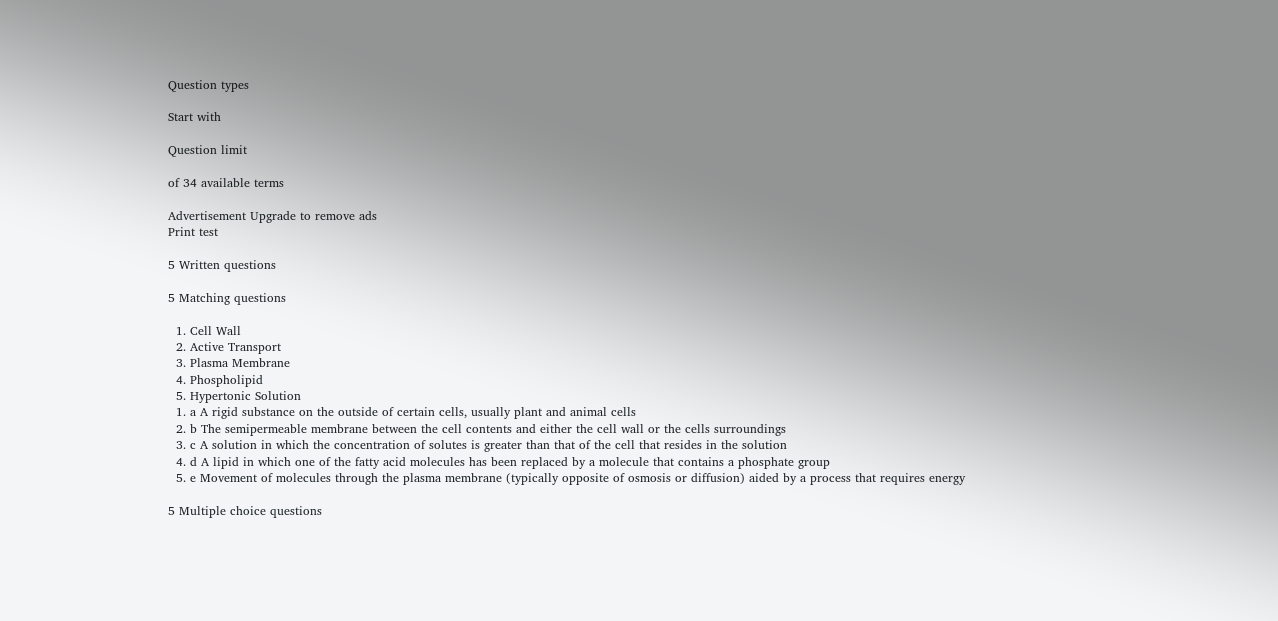Question types

Start with

Question limit

of 34 available terms

Advertisement Upgrade to remove ads
Print test

5 Written questions

5 Matching questions

  1. Cell Wall
  2. Active Transport
  3. Plasma Membrane
  4. Phospholipid
  5. Hypertonic Solution
  1. a A rigid substance on the outside of certain cells, usually plant and animal cells
  2. b The semipermeable membrane between the cell contents and either the cell wall or the cells surroundings
  3. c A solution in which the concentration of solutes is greater than that of the cell that resides in the solution
  4. d A lipid in which one of the fatty acid molecules has been replaced by a molecule that contains a phosphate group
  5. e Movement of molecules through the plasma membrane (typically opposite of osmosis or diffusion) aided by a process that requires energy

5 Multiple choice questions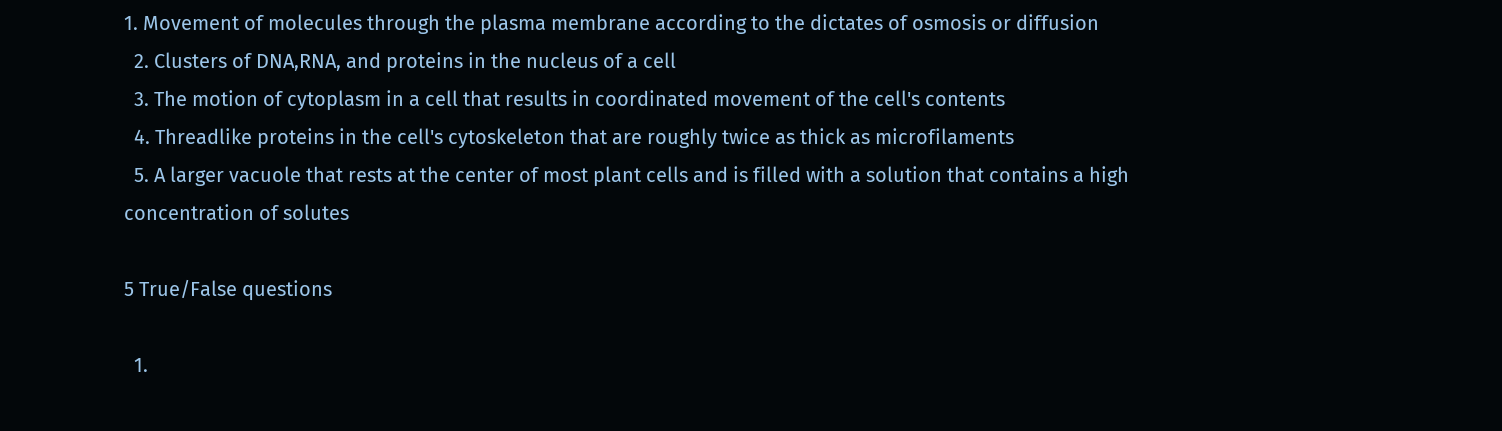1. Movement of molecules through the plasma membrane according to the dictates of osmosis or diffusion
  2. Clusters of DNA,RNA, and proteins in the nucleus of a cell
  3. The motion of cytoplasm in a cell that results in coordinated movement of the cell's contents
  4. Threadlike proteins in the cell's cytoskeleton that are roughly twice as thick as microfilaments
  5. A larger vacuole that rests at the center of most plant cells and is filled with a solution that contains a high concentration of solutes

5 True/False questions

  1.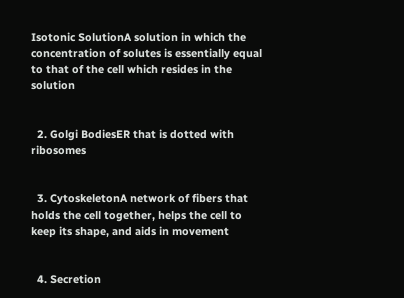Isotonic SolutionA solution in which the concentration of solutes is essentially equal to that of the cell which resides in the solution


  2. Golgi BodiesER that is dotted with ribosomes


  3. CytoskeletonA network of fibers that holds the cell together, helps the cell to keep its shape, and aids in movement


  4. Secretion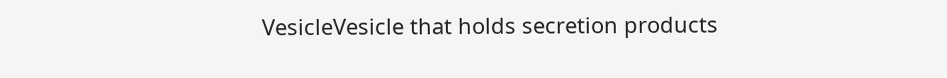VesicleVesicle that holds secretion products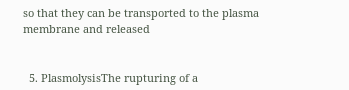so that they can be transported to the plasma membrane and released


  5. PlasmolysisThe rupturing of a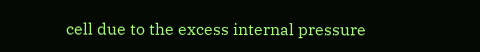cell due to the excess internal pressure